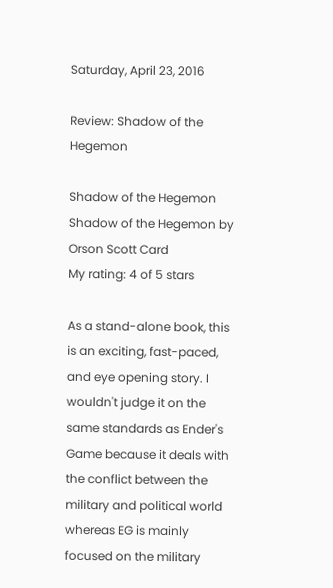Saturday, April 23, 2016

Review: Shadow of the Hegemon

Shadow of the Hegemon Shadow of the Hegemon by Orson Scott Card
My rating: 4 of 5 stars

As a stand-alone book, this is an exciting, fast-paced, and eye opening story. I wouldn't judge it on the same standards as Ender's Game because it deals with the conflict between the military and political world whereas EG is mainly focused on the military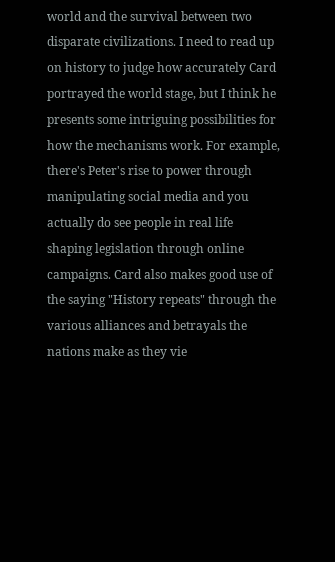world and the survival between two disparate civilizations. I need to read up on history to judge how accurately Card portrayed the world stage, but I think he presents some intriguing possibilities for how the mechanisms work. For example, there's Peter's rise to power through manipulating social media and you actually do see people in real life shaping legislation through online campaigns. Card also makes good use of the saying "History repeats" through the various alliances and betrayals the nations make as they vie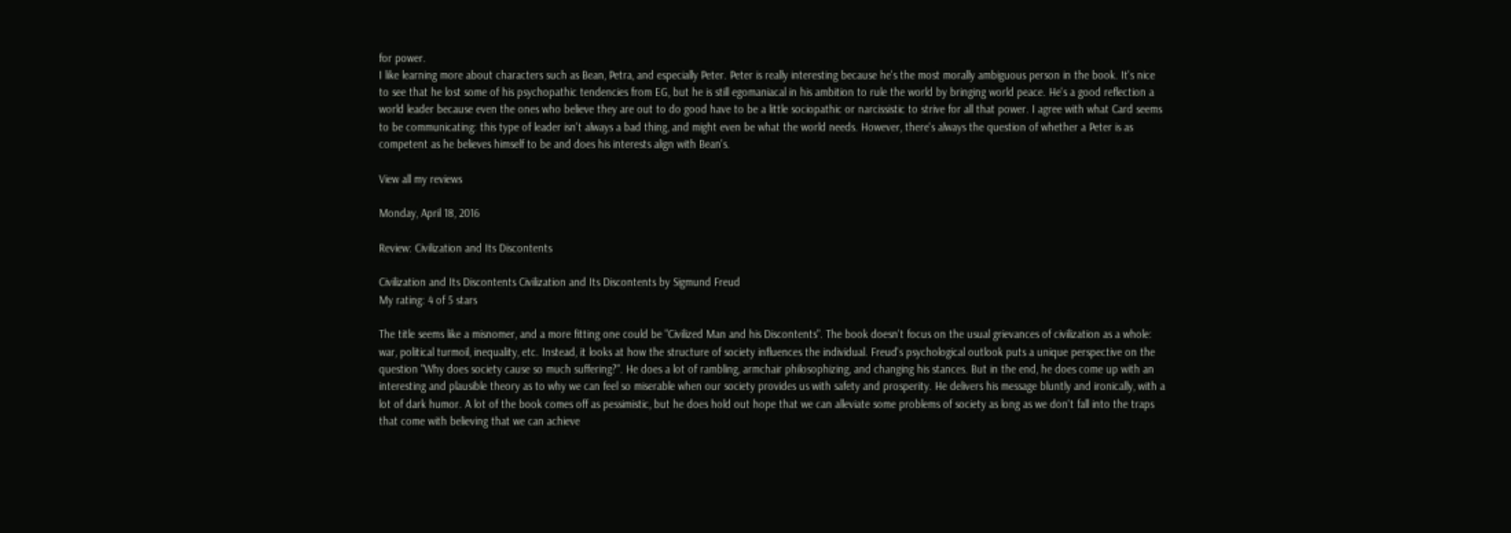for power.
I like learning more about characters such as Bean, Petra, and especially Peter. Peter is really interesting because he's the most morally ambiguous person in the book. It's nice to see that he lost some of his psychopathic tendencies from EG, but he is still egomaniacal in his ambition to rule the world by bringing world peace. He's a good reflection a world leader because even the ones who believe they are out to do good have to be a little sociopathic or narcissistic to strive for all that power. I agree with what Card seems to be communicating: this type of leader isn't always a bad thing, and might even be what the world needs. However, there's always the question of whether a Peter is as competent as he believes himself to be and does his interests align with Bean's.

View all my reviews

Monday, April 18, 2016

Review: Civilization and Its Discontents

Civilization and Its Discontents Civilization and Its Discontents by Sigmund Freud
My rating: 4 of 5 stars

The title seems like a misnomer, and a more fitting one could be "Civilized Man and his Discontents". The book doesn't focus on the usual grievances of civilization as a whole: war, political turmoil, inequality, etc. Instead, it looks at how the structure of society influences the individual. Freud's psychological outlook puts a unique perspective on the question "Why does society cause so much suffering?". He does a lot of rambling, armchair philosophizing, and changing his stances. But in the end, he does come up with an interesting and plausible theory as to why we can feel so miserable when our society provides us with safety and prosperity. He delivers his message bluntly and ironically, with a lot of dark humor. A lot of the book comes off as pessimistic, but he does hold out hope that we can alleviate some problems of society as long as we don't fall into the traps that come with believing that we can achieve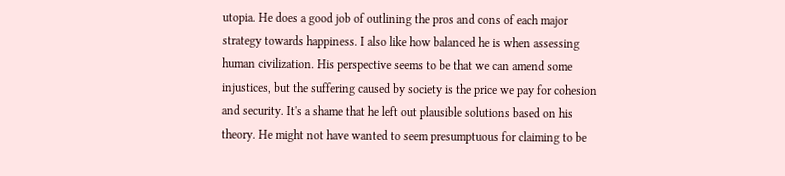utopia. He does a good job of outlining the pros and cons of each major strategy towards happiness. I also like how balanced he is when assessing human civilization. His perspective seems to be that we can amend some injustices, but the suffering caused by society is the price we pay for cohesion and security. It's a shame that he left out plausible solutions based on his theory. He might not have wanted to seem presumptuous for claiming to be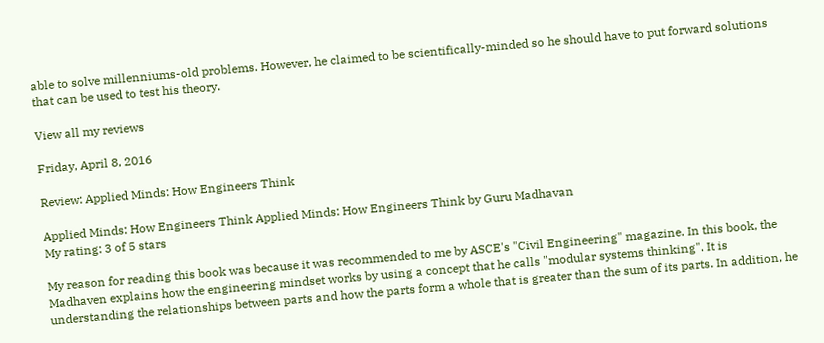able to solve millenniums-old problems. However, he claimed to be scientifically-minded so he should have to put forward solutions that can be used to test his theory.

View all my reviews

Friday, April 8, 2016

Review: Applied Minds: How Engineers Think

Applied Minds: How Engineers Think Applied Minds: How Engineers Think by Guru Madhavan
My rating: 3 of 5 stars

My reason for reading this book was because it was recommended to me by ASCE's "Civil Engineering" magazine. In this book, the Madhaven explains how the engineering mindset works by using a concept that he calls "modular systems thinking". It is understanding the relationships between parts and how the parts form a whole that is greater than the sum of its parts. In addition, he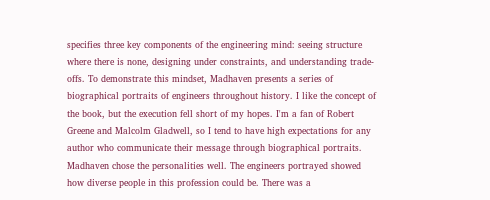specifies three key components of the engineering mind: seeing structure where there is none, designing under constraints, and understanding trade-offs. To demonstrate this mindset, Madhaven presents a series of biographical portraits of engineers throughout history. I like the concept of the book, but the execution fell short of my hopes. I'm a fan of Robert Greene and Malcolm Gladwell, so I tend to have high expectations for any author who communicate their message through biographical portraits. Madhaven chose the personalities well. The engineers portrayed showed how diverse people in this profession could be. There was a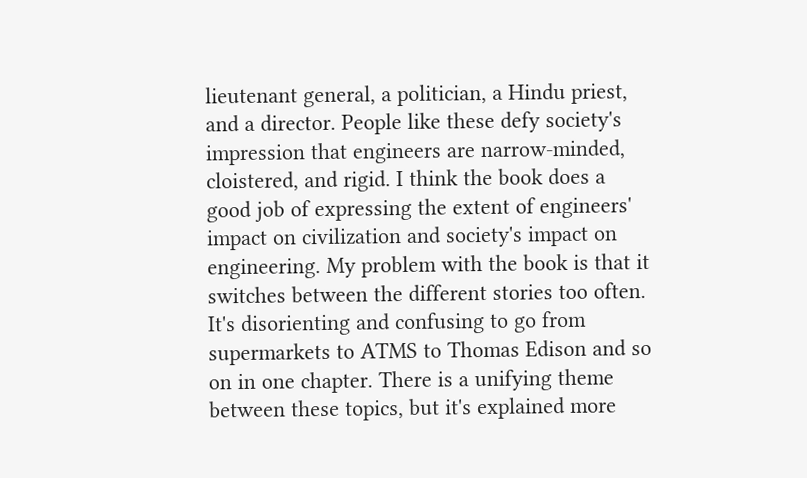lieutenant general, a politician, a Hindu priest, and a director. People like these defy society's impression that engineers are narrow-minded, cloistered, and rigid. I think the book does a good job of expressing the extent of engineers' impact on civilization and society's impact on engineering. My problem with the book is that it switches between the different stories too often. It's disorienting and confusing to go from supermarkets to ATMS to Thomas Edison and so on in one chapter. There is a unifying theme between these topics, but it's explained more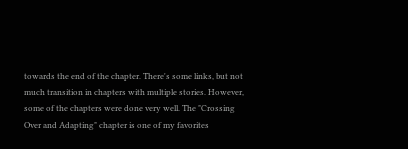towards the end of the chapter. There's some links, but not much transition in chapters with multiple stories. However, some of the chapters were done very well. The "Crossing Over and Adapting" chapter is one of my favorites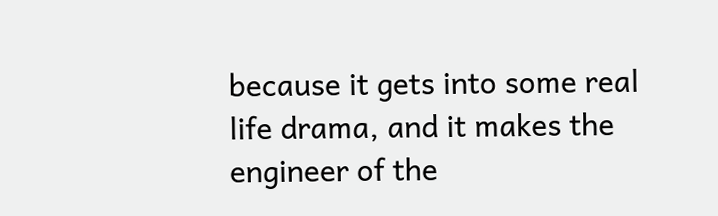because it gets into some real life drama, and it makes the engineer of the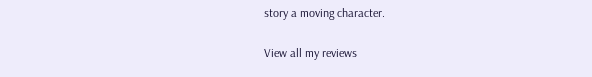story a moving character.

View all my reviews